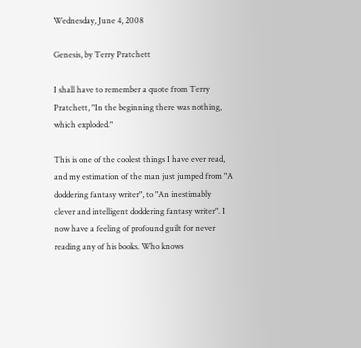Wednesday, June 4, 2008

Genesis, by Terry Pratchett

I shall have to remember a quote from Terry Pratchett, "In the beginning there was nothing, which exploded."

This is one of the coolest things I have ever read, and my estimation of the man just jumped from "A doddering fantasy writer", to "An inestimably clever and intelligent doddering fantasy writer". I now have a feeling of profound guilt for never reading any of his books. Who knows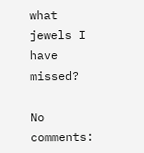what jewels I have missed?

No comments: